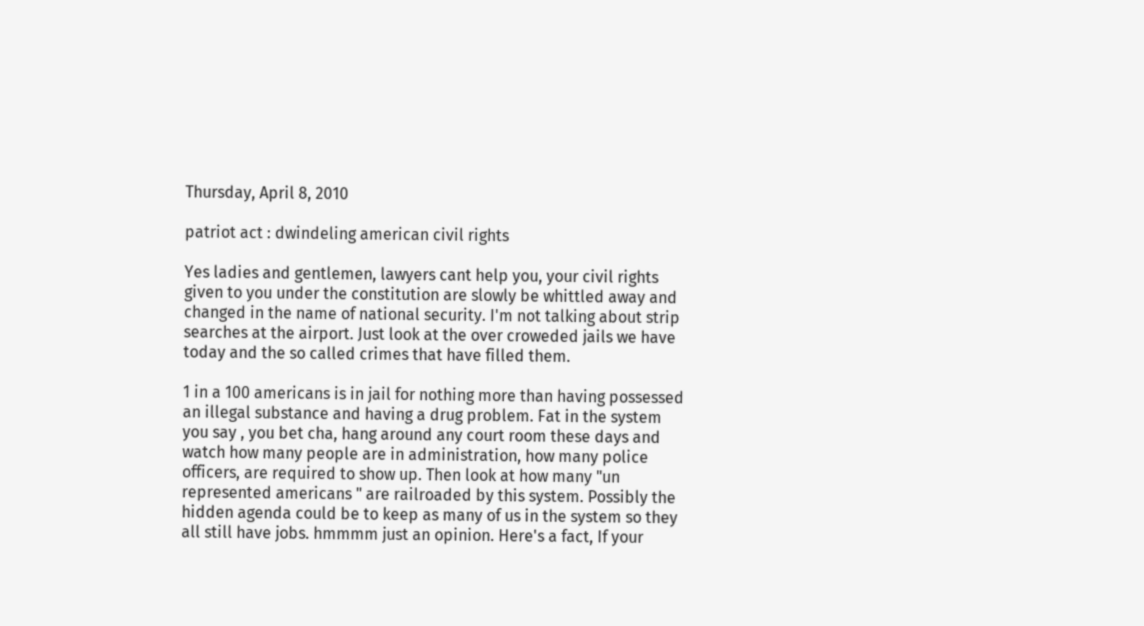Thursday, April 8, 2010

patriot act : dwindeling american civil rights

Yes ladies and gentlemen, lawyers cant help you, your civil rights given to you under the constitution are slowly be whittled away and changed in the name of national security. I'm not talking about strip searches at the airport. Just look at the over croweded jails we have today and the so called crimes that have filled them.

1 in a 100 americans is in jail for nothing more than having possessed an illegal substance and having a drug problem. Fat in the system you say , you bet cha, hang around any court room these days and watch how many people are in administration, how many police officers, are required to show up. Then look at how many "un represented americans " are railroaded by this system. Possibly the hidden agenda could be to keep as many of us in the system so they all still have jobs. hmmmm just an opinion. Here's a fact, If your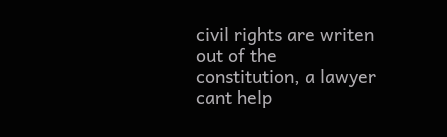civil rights are writen out of the constitution, a lawyer cant help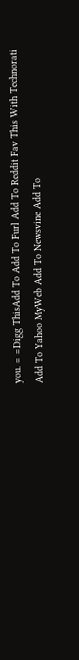you. = =Digg ThisAdd To Add To Furl Add To Reddit Fav This With Technorati Add To Yahoo MyWeb Add To Newsvine Add To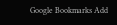Google Bookmarks Add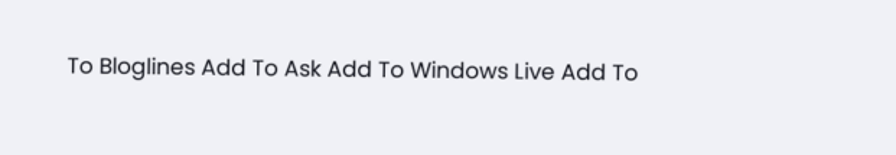To Bloglines Add To Ask Add To Windows Live Add To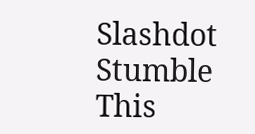Slashdot Stumble This